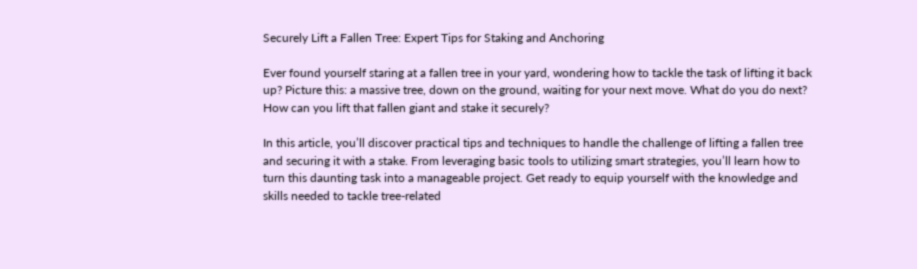Securely Lift a Fallen Tree: Expert Tips for Staking and Anchoring

Ever found yourself staring at a fallen tree in your yard, wondering how to tackle the task of lifting it back up? Picture this: a massive tree, down on the ground, waiting for your next move. What do you do next? How can you lift that fallen giant and stake it securely?

In this article, you’ll discover practical tips and techniques to handle the challenge of lifting a fallen tree and securing it with a stake. From leveraging basic tools to utilizing smart strategies, you’ll learn how to turn this daunting task into a manageable project. Get ready to equip yourself with the knowledge and skills needed to tackle tree-related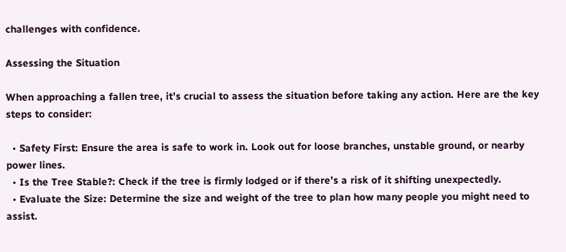challenges with confidence.

Assessing the Situation

When approaching a fallen tree, it’s crucial to assess the situation before taking any action. Here are the key steps to consider:

  • Safety First: Ensure the area is safe to work in. Look out for loose branches, unstable ground, or nearby power lines.
  • Is the Tree Stable?: Check if the tree is firmly lodged or if there’s a risk of it shifting unexpectedly.
  • Evaluate the Size: Determine the size and weight of the tree to plan how many people you might need to assist.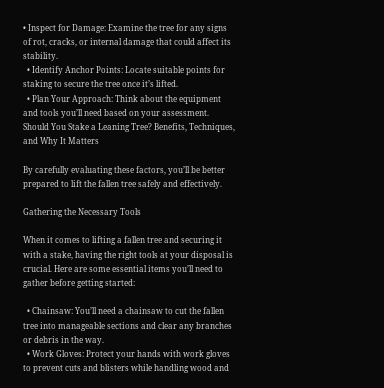• Inspect for Damage: Examine the tree for any signs of rot, cracks, or internal damage that could affect its stability.
  • Identify Anchor Points: Locate suitable points for staking to secure the tree once it’s lifted.
  • Plan Your Approach: Think about the equipment and tools you’ll need based on your assessment.
Should You Stake a Leaning Tree? Benefits, Techniques, and Why It Matters

By carefully evaluating these factors, you’ll be better prepared to lift the fallen tree safely and effectively.

Gathering the Necessary Tools

When it comes to lifting a fallen tree and securing it with a stake, having the right tools at your disposal is crucial. Here are some essential items you’ll need to gather before getting started:

  • Chainsaw: You’ll need a chainsaw to cut the fallen tree into manageable sections and clear any branches or debris in the way.
  • Work Gloves: Protect your hands with work gloves to prevent cuts and blisters while handling wood and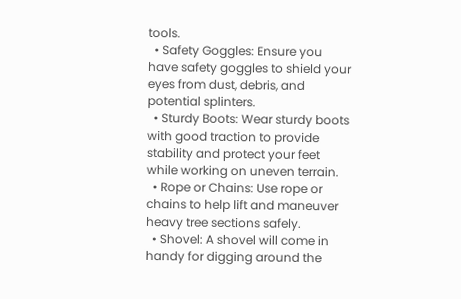tools.
  • Safety Goggles: Ensure you have safety goggles to shield your eyes from dust, debris, and potential splinters.
  • Sturdy Boots: Wear sturdy boots with good traction to provide stability and protect your feet while working on uneven terrain.
  • Rope or Chains: Use rope or chains to help lift and maneuver heavy tree sections safely.
  • Shovel: A shovel will come in handy for digging around the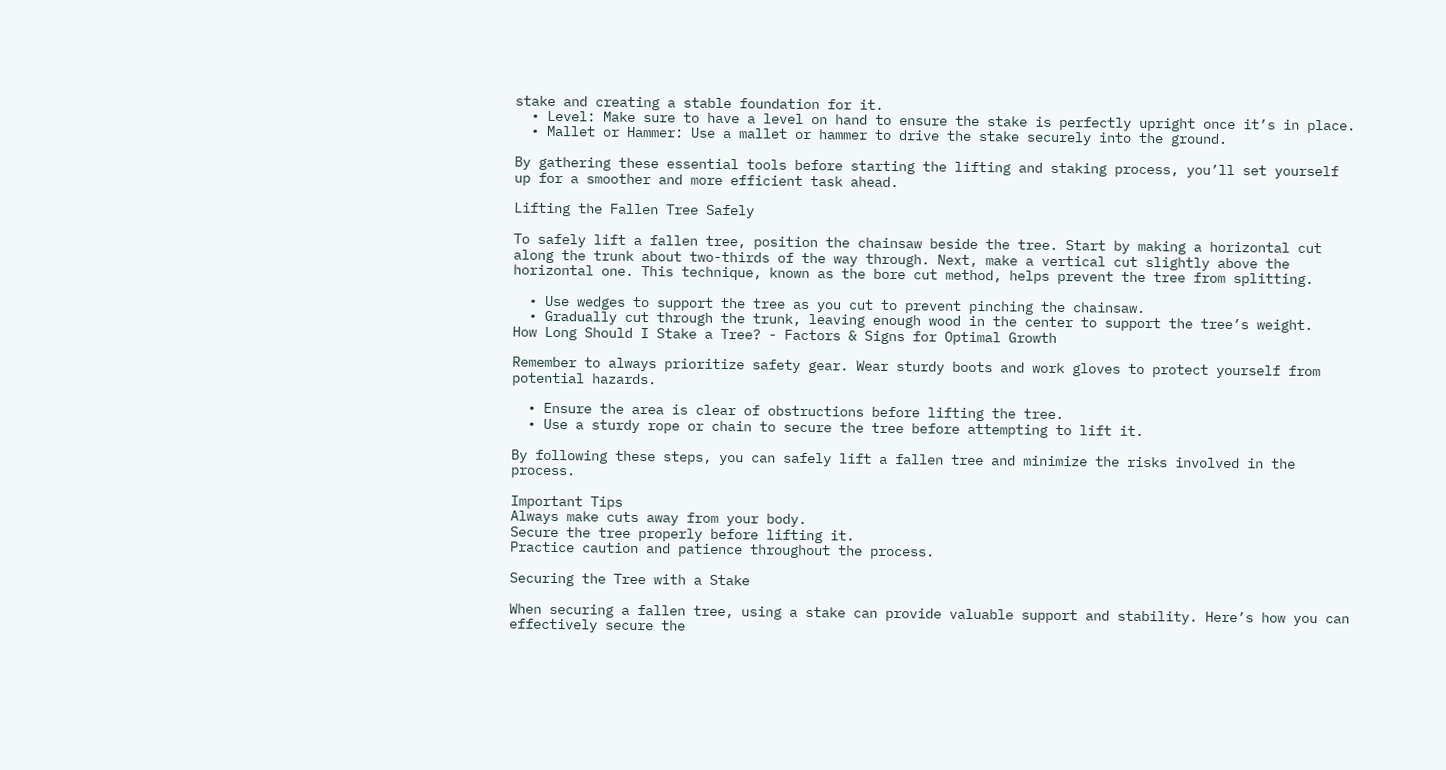stake and creating a stable foundation for it.
  • Level: Make sure to have a level on hand to ensure the stake is perfectly upright once it’s in place.
  • Mallet or Hammer: Use a mallet or hammer to drive the stake securely into the ground.

By gathering these essential tools before starting the lifting and staking process, you’ll set yourself up for a smoother and more efficient task ahead.

Lifting the Fallen Tree Safely

To safely lift a fallen tree, position the chainsaw beside the tree. Start by making a horizontal cut along the trunk about two-thirds of the way through. Next, make a vertical cut slightly above the horizontal one. This technique, known as the bore cut method, helps prevent the tree from splitting.

  • Use wedges to support the tree as you cut to prevent pinching the chainsaw.
  • Gradually cut through the trunk, leaving enough wood in the center to support the tree’s weight.
How Long Should I Stake a Tree? - Factors & Signs for Optimal Growth

Remember to always prioritize safety gear. Wear sturdy boots and work gloves to protect yourself from potential hazards.

  • Ensure the area is clear of obstructions before lifting the tree.
  • Use a sturdy rope or chain to secure the tree before attempting to lift it.

By following these steps, you can safely lift a fallen tree and minimize the risks involved in the process.

Important Tips
Always make cuts away from your body.
Secure the tree properly before lifting it.
Practice caution and patience throughout the process.

Securing the Tree with a Stake

When securing a fallen tree, using a stake can provide valuable support and stability. Here’s how you can effectively secure the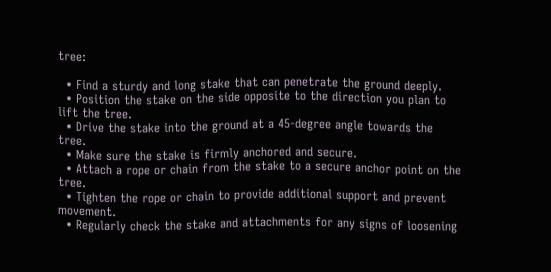tree:

  • Find a sturdy and long stake that can penetrate the ground deeply.
  • Position the stake on the side opposite to the direction you plan to lift the tree.
  • Drive the stake into the ground at a 45-degree angle towards the tree.
  • Make sure the stake is firmly anchored and secure.
  • Attach a rope or chain from the stake to a secure anchor point on the tree.
  • Tighten the rope or chain to provide additional support and prevent movement.
  • Regularly check the stake and attachments for any signs of loosening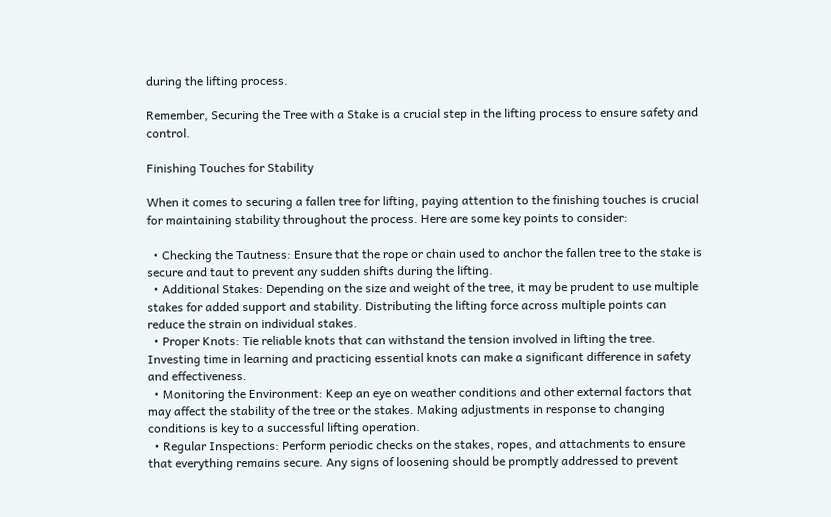during the lifting process.

Remember, Securing the Tree with a Stake is a crucial step in the lifting process to ensure safety and control.

Finishing Touches for Stability

When it comes to securing a fallen tree for lifting, paying attention to the finishing touches is crucial for maintaining stability throughout the process. Here are some key points to consider:

  • Checking the Tautness: Ensure that the rope or chain used to anchor the fallen tree to the stake is secure and taut to prevent any sudden shifts during the lifting.
  • Additional Stakes: Depending on the size and weight of the tree, it may be prudent to use multiple stakes for added support and stability. Distributing the lifting force across multiple points can reduce the strain on individual stakes.
  • Proper Knots: Tie reliable knots that can withstand the tension involved in lifting the tree. Investing time in learning and practicing essential knots can make a significant difference in safety and effectiveness.
  • Monitoring the Environment: Keep an eye on weather conditions and other external factors that may affect the stability of the tree or the stakes. Making adjustments in response to changing conditions is key to a successful lifting operation.
  • Regular Inspections: Perform periodic checks on the stakes, ropes, and attachments to ensure that everything remains secure. Any signs of loosening should be promptly addressed to prevent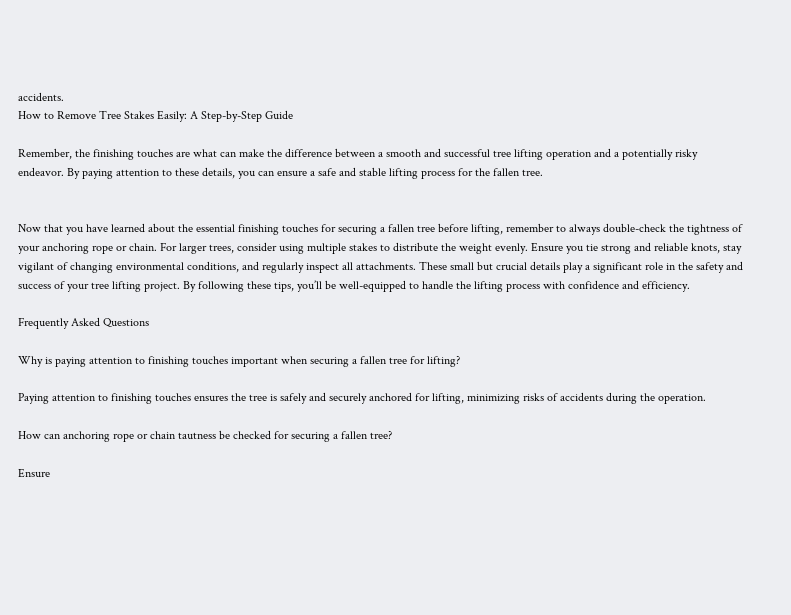accidents.
How to Remove Tree Stakes Easily: A Step-by-Step Guide

Remember, the finishing touches are what can make the difference between a smooth and successful tree lifting operation and a potentially risky endeavor. By paying attention to these details, you can ensure a safe and stable lifting process for the fallen tree.


Now that you have learned about the essential finishing touches for securing a fallen tree before lifting, remember to always double-check the tightness of your anchoring rope or chain. For larger trees, consider using multiple stakes to distribute the weight evenly. Ensure you tie strong and reliable knots, stay vigilant of changing environmental conditions, and regularly inspect all attachments. These small but crucial details play a significant role in the safety and success of your tree lifting project. By following these tips, you’ll be well-equipped to handle the lifting process with confidence and efficiency.

Frequently Asked Questions

Why is paying attention to finishing touches important when securing a fallen tree for lifting?

Paying attention to finishing touches ensures the tree is safely and securely anchored for lifting, minimizing risks of accidents during the operation.

How can anchoring rope or chain tautness be checked for securing a fallen tree?

Ensure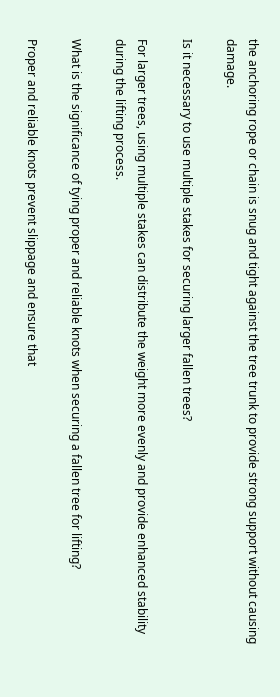the anchoring rope or chain is snug and tight against the tree trunk to provide strong support without causing damage.

Is it necessary to use multiple stakes for securing larger fallen trees?

For larger trees, using multiple stakes can distribute the weight more evenly and provide enhanced stability during the lifting process.

What is the significance of tying proper and reliable knots when securing a fallen tree for lifting?

Proper and reliable knots prevent slippage and ensure that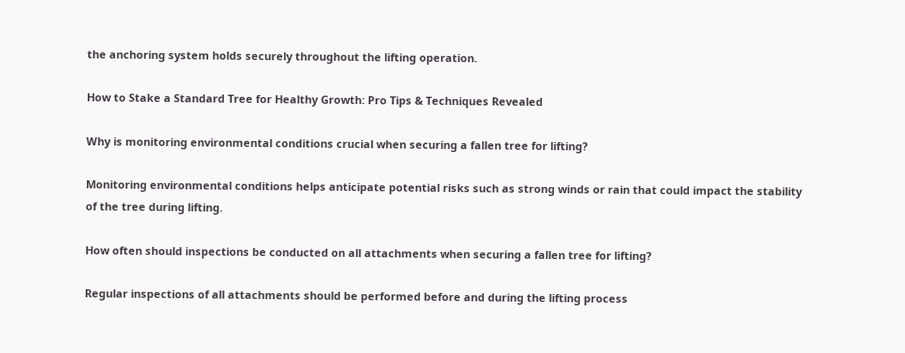the anchoring system holds securely throughout the lifting operation.

How to Stake a Standard Tree for Healthy Growth: Pro Tips & Techniques Revealed

Why is monitoring environmental conditions crucial when securing a fallen tree for lifting?

Monitoring environmental conditions helps anticipate potential risks such as strong winds or rain that could impact the stability of the tree during lifting.

How often should inspections be conducted on all attachments when securing a fallen tree for lifting?

Regular inspections of all attachments should be performed before and during the lifting process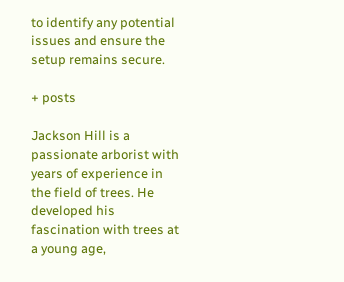to identify any potential issues and ensure the setup remains secure.

+ posts

Jackson Hill is a passionate arborist with years of experience in the field of trees. He developed his fascination with trees at a young age,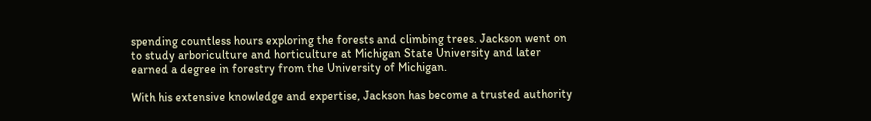spending countless hours exploring the forests and climbing trees. Jackson went on to study arboriculture and horticulture at Michigan State University and later earned a degree in forestry from the University of Michigan.

With his extensive knowledge and expertise, Jackson has become a trusted authority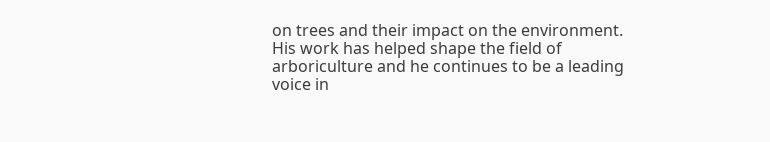on trees and their impact on the environment. His work has helped shape the field of arboriculture and he continues to be a leading voice in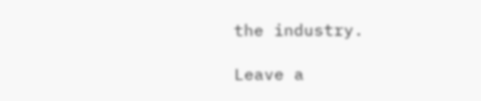the industry.

Leave a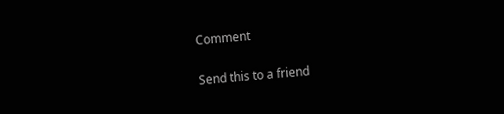Comment

Send this to a friend